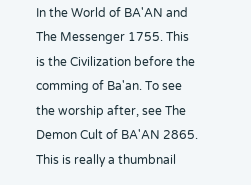In the World of BA'AN and The Messenger 1755. This is the Civilization before the comming of Ba'an. To see the worship after, see The Demon Cult of BA'AN 2865. This is really a thumbnail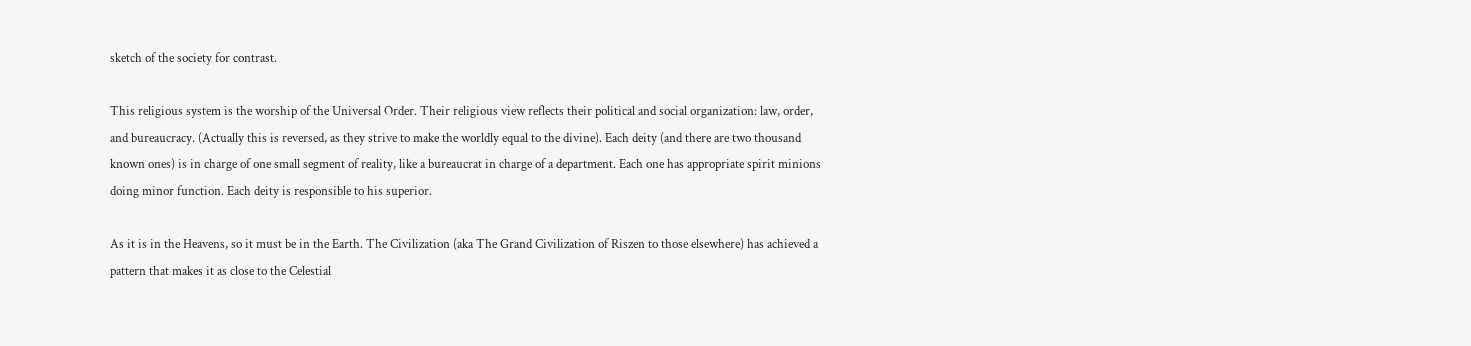sketch of the society for contrast.

This religious system is the worship of the Universal Order. Their religious view reflects their political and social organization: law, order, and bureaucracy. (Actually this is reversed, as they strive to make the worldly equal to the divine). Each deity (and there are two thousand known ones) is in charge of one small segment of reality, like a bureaucrat in charge of a department. Each one has appropriate spirit minions doing minor function. Each deity is responsible to his superior.

As it is in the Heavens, so it must be in the Earth. The Civilization (aka The Grand Civilization of Riszen to those elsewhere) has achieved a pattern that makes it as close to the Celestial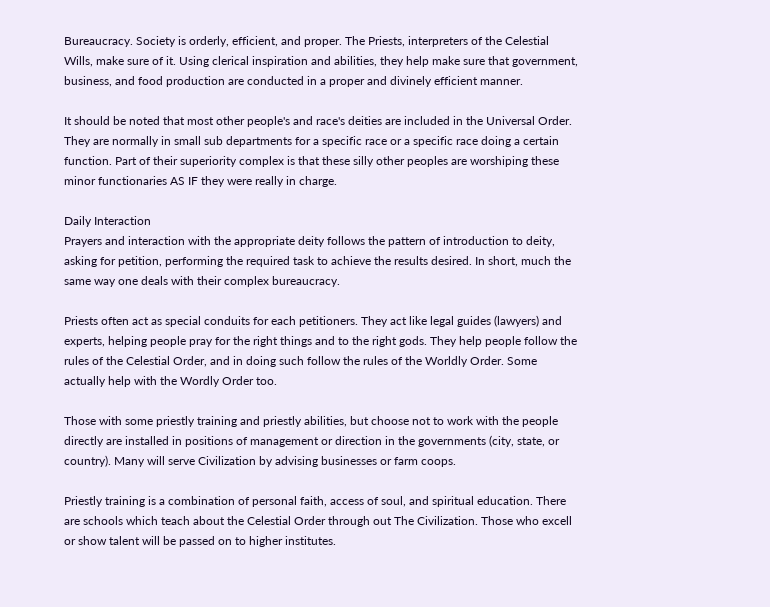Bureaucracy. Society is orderly, efficient, and proper. The Priests, interpreters of the Celestial Wills, make sure of it. Using clerical inspiration and abilities, they help make sure that government, business, and food production are conducted in a proper and divinely efficient manner.

It should be noted that most other people's and race's deities are included in the Universal Order. They are normally in small sub departments for a specific race or a specific race doing a certain function. Part of their superiority complex is that these silly other peoples are worshiping these minor functionaries AS IF they were really in charge.

Daily Interaction
Prayers and interaction with the appropriate deity follows the pattern of introduction to deity, asking for petition, performing the required task to achieve the results desired. In short, much the same way one deals with their complex bureaucracy.

Priests often act as special conduits for each petitioners. They act like legal guides (lawyers) and experts, helping people pray for the right things and to the right gods. They help people follow the rules of the Celestial Order, and in doing such follow the rules of the Worldly Order. Some actually help with the Wordly Order too.

Those with some priestly training and priestly abilities, but choose not to work with the people directly are installed in positions of management or direction in the governments (city, state, or country). Many will serve Civilization by advising businesses or farm coops.

Priestly training is a combination of personal faith, access of soul, and spiritual education. There are schools which teach about the Celestial Order through out The Civilization. Those who excell or show talent will be passed on to higher institutes.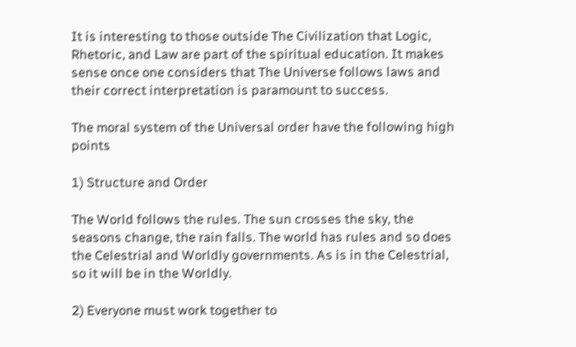It is interesting to those outside The Civilization that Logic, Rhetoric, and Law are part of the spiritual education. It makes sense once one considers that The Universe follows laws and their correct interpretation is paramount to success.

The moral system of the Universal order have the following high points

1) Structure and Order

The World follows the rules. The sun crosses the sky, the seasons change, the rain falls. The world has rules and so does the Celestrial and Worldly governments. As is in the Celestrial, so it will be in the Worldly.

2) Everyone must work together to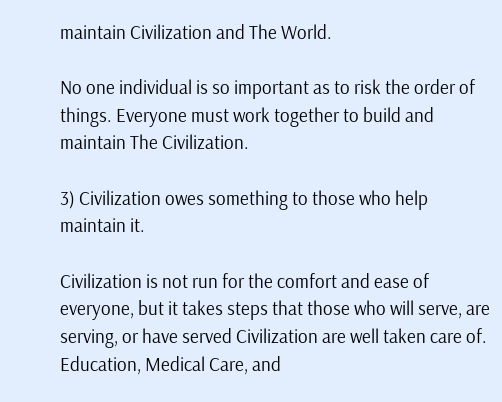maintain Civilization and The World.

No one individual is so important as to risk the order of things. Everyone must work together to build and maintain The Civilization.

3) Civilization owes something to those who help maintain it.

Civilization is not run for the comfort and ease of everyone, but it takes steps that those who will serve, are serving, or have served Civilization are well taken care of. Education, Medical Care, and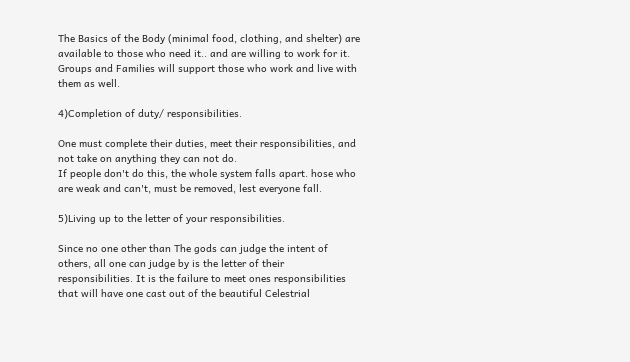The Basics of the Body (minimal food, clothing, and shelter) are available to those who need it.. and are willing to work for it. Groups and Families will support those who work and live with them as well.

4)Completion of duty/ responsibilities.

One must complete their duties, meet their responsibilities, and not take on anything they can not do.
If people don't do this, the whole system falls apart. hose who are weak and can't, must be removed, lest everyone fall.

5)Living up to the letter of your responsibilities.

Since no one other than The gods can judge the intent of others, all one can judge by is the letter of their responsibilities. It is the failure to meet ones responsibilities that will have one cast out of the beautiful Celestrial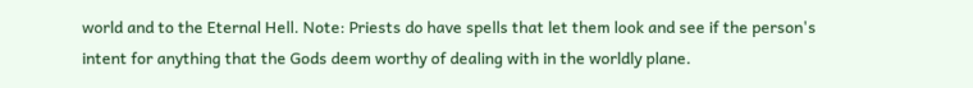world and to the Eternal Hell. Note: Priests do have spells that let them look and see if the person's intent for anything that the Gods deem worthy of dealing with in the worldly plane.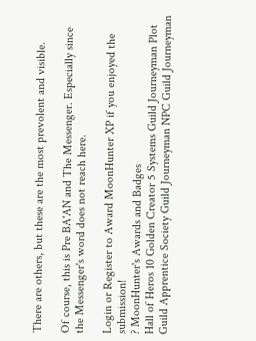There are others, but these are the most prevolent and visible.

Of course, this is Pre BA'AN and The Messenger. Especially since the Messenger's word does not reach here.

Login or Register to Award MoonHunter XP if you enjoyed the submission!
? MoonHunter's Awards and Badges
Hall of Heros 10 Golden Creator 5 Systems Guild Journeyman Plot Guild Apprentice Society Guild Journeyman NPC Guild Journeyman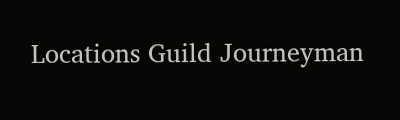Locations Guild Journeyman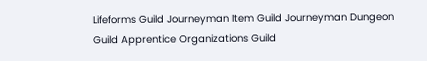Lifeforms Guild Journeyman Item Guild Journeyman Dungeon Guild Apprentice Organizations Guild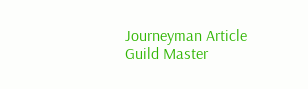Journeyman Article Guild Master